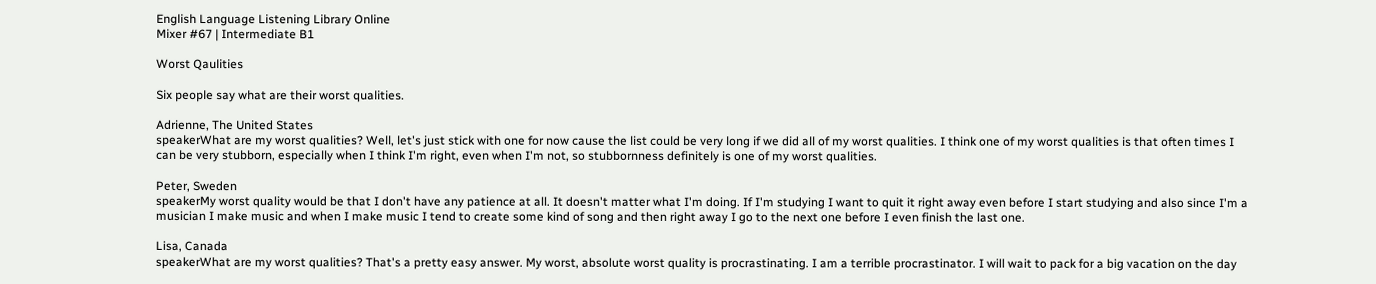English Language Listening Library Online
Mixer #67 | Intermediate B1

Worst Qaulities

Six people say what are their worst qualities.

Adrienne, The United States
speakerWhat are my worst qualities? Well, let's just stick with one for now cause the list could be very long if we did all of my worst qualities. I think one of my worst qualities is that often times I can be very stubborn, especially when I think I'm right, even when I'm not, so stubbornness definitely is one of my worst qualities.

Peter, Sweden
speakerMy worst quality would be that I don't have any patience at all. It doesn't matter what I'm doing. If I'm studying I want to quit it right away even before I start studying and also since I'm a musician I make music and when I make music I tend to create some kind of song and then right away I go to the next one before I even finish the last one.

Lisa, Canada
speakerWhat are my worst qualities? That's a pretty easy answer. My worst, absolute worst quality is procrastinating. I am a terrible procrastinator. I will wait to pack for a big vacation on the day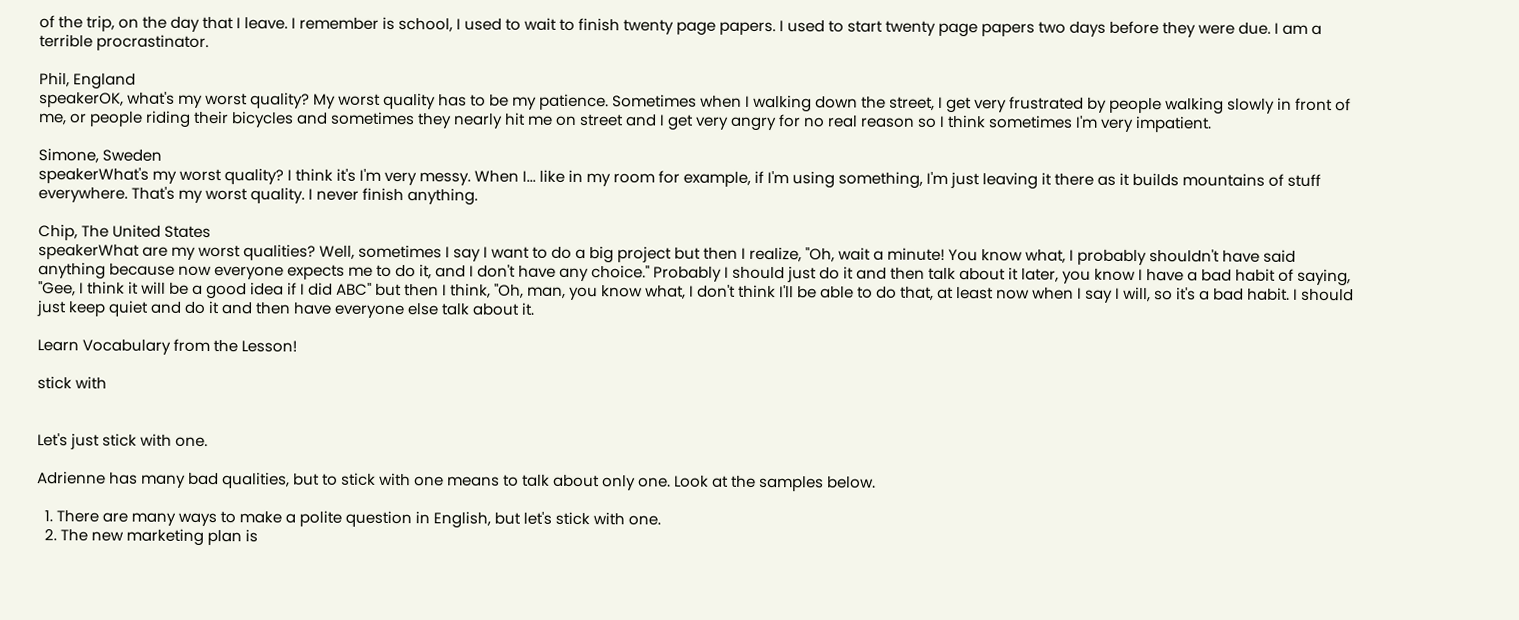of the trip, on the day that I leave. I remember is school, I used to wait to finish twenty page papers. I used to start twenty page papers two days before they were due. I am a terrible procrastinator.

Phil, England
speakerOK, what's my worst quality? My worst quality has to be my patience. Sometimes when I walking down the street, I get very frustrated by people walking slowly in front of me, or people riding their bicycles and sometimes they nearly hit me on street and I get very angry for no real reason so I think sometimes I'm very impatient.

Simone, Sweden
speakerWhat's my worst quality? I think it's I'm very messy. When I... like in my room for example, if I'm using something, I'm just leaving it there as it builds mountains of stuff everywhere. That's my worst quality. I never finish anything.

Chip, The United States
speakerWhat are my worst qualities? Well, sometimes I say I want to do a big project but then I realize, "Oh, wait a minute! You know what, I probably shouldn't have said anything because now everyone expects me to do it, and I don't have any choice." Probably I should just do it and then talk about it later, you know I have a bad habit of saying, "Gee, I think it will be a good idea if I did ABC" but then I think, "Oh, man, you know what, I don't think I'll be able to do that, at least now when I say I will, so it's a bad habit. I should just keep quiet and do it and then have everyone else talk about it.

Learn Vocabulary from the Lesson!

stick with


Let's just stick with one.

Adrienne has many bad qualities, but to stick with one means to talk about only one. Look at the samples below.

  1. There are many ways to make a polite question in English, but let's stick with one.
  2. The new marketing plan is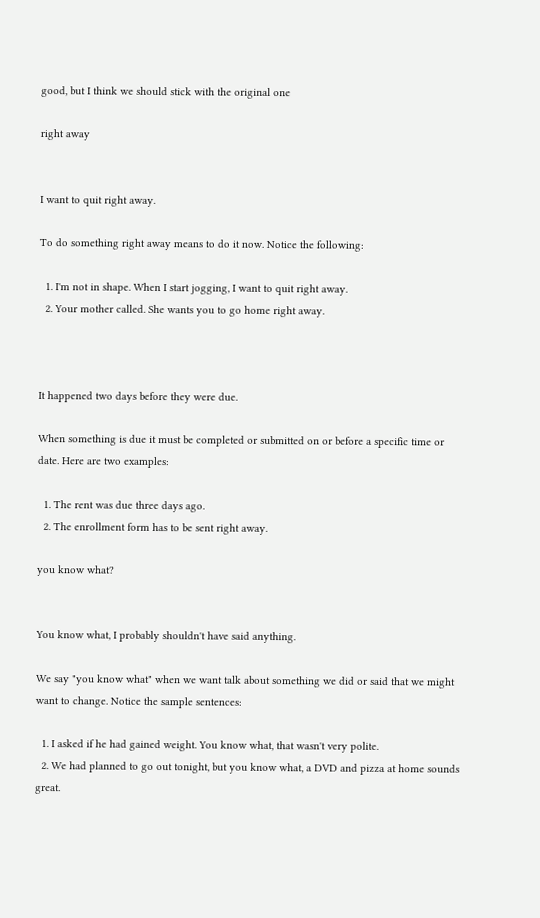good, but I think we should stick with the original one

right away


I want to quit right away.

To do something right away means to do it now. Notice the following:

  1. I'm not in shape. When I start jogging, I want to quit right away.
  2. Your mother called. She wants you to go home right away.



It happened two days before they were due.

When something is due it must be completed or submitted on or before a specific time or date. Here are two examples:

  1. The rent was due three days ago.
  2. The enrollment form has to be sent right away.

you know what?


You know what, I probably shouldn't have said anything.

We say "you know what" when we want talk about something we did or said that we might want to change. Notice the sample sentences:

  1. I asked if he had gained weight. You know what, that wasn't very polite.
  2. We had planned to go out tonight, but you know what, a DVD and pizza at home sounds great.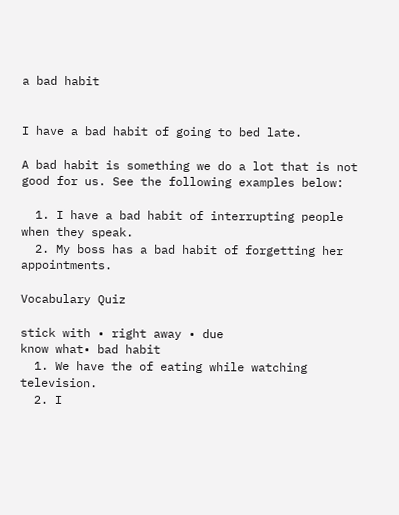a bad habit


I have a bad habit of going to bed late.

A bad habit is something we do a lot that is not good for us. See the following examples below:

  1. I have a bad habit of interrupting people when they speak.
  2. My boss has a bad habit of forgetting her appointments.

Vocabulary Quiz

stick with • right away • due
know what• bad habit
  1. We have the of eating while watching television.
  2. I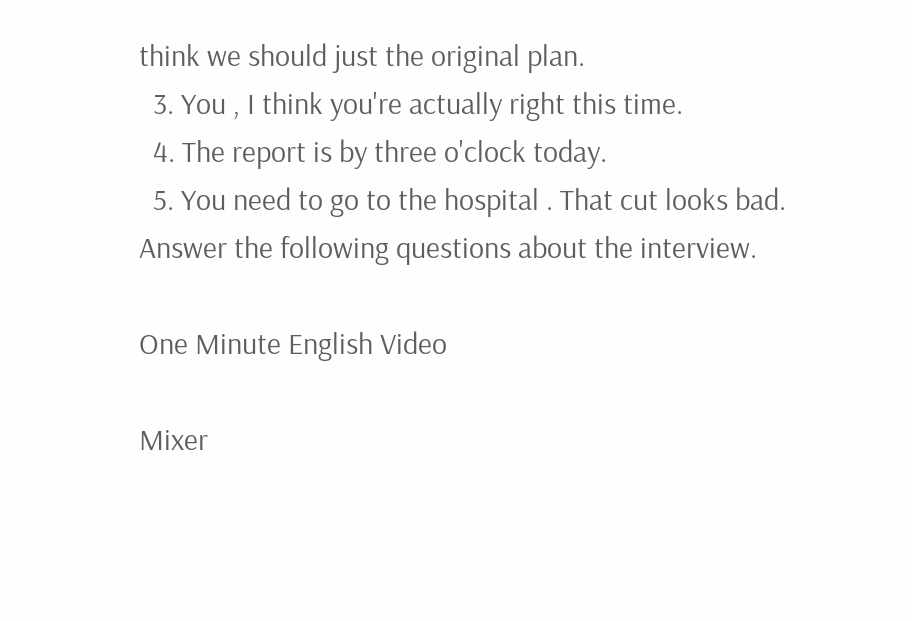think we should just the original plan.
  3. You , I think you're actually right this time.
  4. The report is by three o'clock today.
  5. You need to go to the hospital . That cut looks bad.
Answer the following questions about the interview.

One Minute English Video

Mixer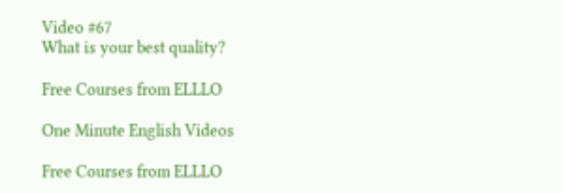Video #67
What is your best quality?

Free Courses from ELLLO

One Minute English Videos

Free Courses from ELLLO